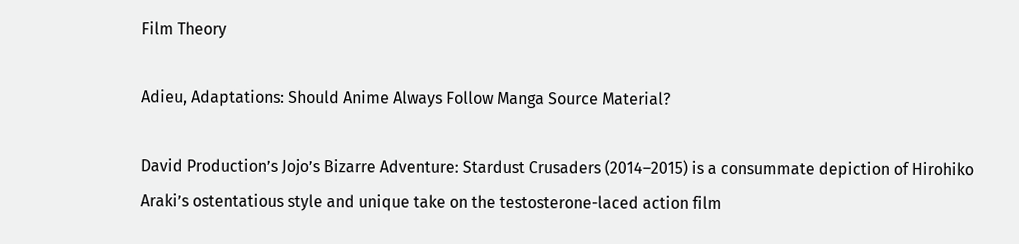Film Theory

Adieu, Adaptations: Should Anime Always Follow Manga Source Material?

David Production’s Jojo’s Bizarre Adventure: Stardust Crusaders (2014–2015) is a consummate depiction of Hirohiko Araki’s ostentatious style and unique take on the testosterone-laced action film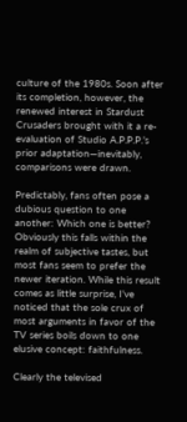culture of the 1980s. Soon after its completion, however, the renewed interest in Stardust Crusaders brought with it a re-evaluation of Studio A.P.P.P.’s prior adaptation—inevitably, comparisons were drawn.

Predictably, fans often pose a dubious question to one another: Which one is better? Obviously this falls within the realm of subjective tastes, but most fans seem to prefer the newer iteration. While this result comes as little surprise, I’ve noticed that the sole crux of most arguments in favor of the TV series boils down to one elusive concept: faithfulness.

Clearly the televised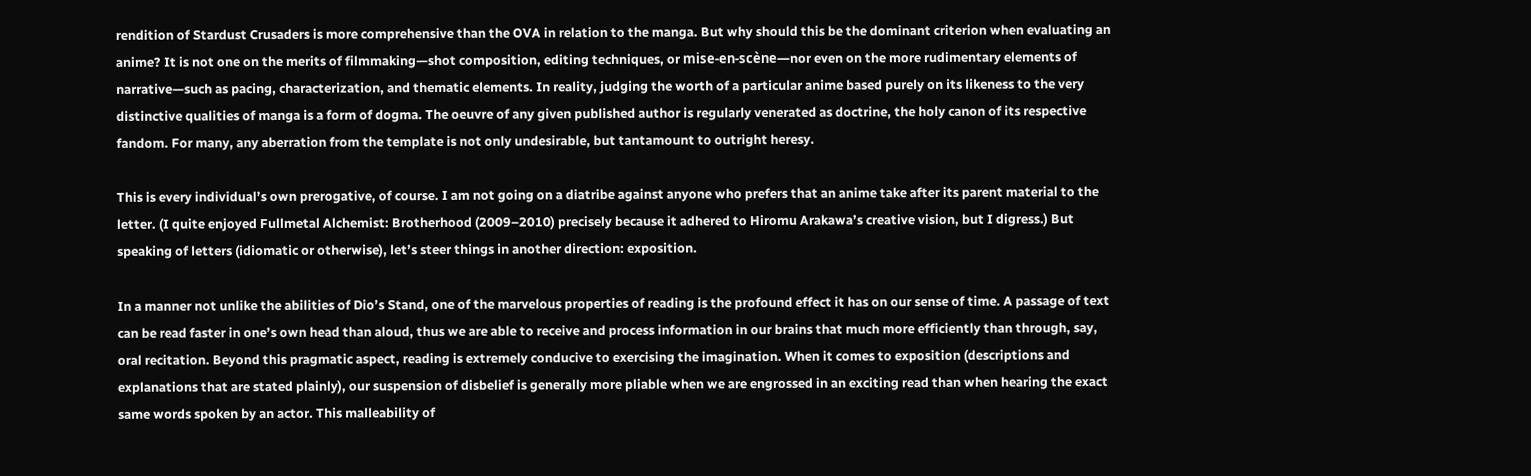rendition of Stardust Crusaders is more comprehensive than the OVA in relation to the manga. But why should this be the dominant criterion when evaluating an anime? It is not one on the merits of filmmaking—shot composition, editing techniques, or mise-en-scène—nor even on the more rudimentary elements of narrative—such as pacing, characterization, and thematic elements. In reality, judging the worth of a particular anime based purely on its likeness to the very distinctive qualities of manga is a form of dogma. The oeuvre of any given published author is regularly venerated as doctrine, the holy canon of its respective fandom. For many, any aberration from the template is not only undesirable, but tantamount to outright heresy.

This is every individual’s own prerogative, of course. I am not going on a diatribe against anyone who prefers that an anime take after its parent material to the letter. (I quite enjoyed Fullmetal Alchemist: Brotherhood (2009–2010) precisely because it adhered to Hiromu Arakawa’s creative vision, but I digress.) But speaking of letters (idiomatic or otherwise), let’s steer things in another direction: exposition.

In a manner not unlike the abilities of Dio’s Stand, one of the marvelous properties of reading is the profound effect it has on our sense of time. A passage of text can be read faster in one’s own head than aloud, thus we are able to receive and process information in our brains that much more efficiently than through, say, oral recitation. Beyond this pragmatic aspect, reading is extremely conducive to exercising the imagination. When it comes to exposition (descriptions and explanations that are stated plainly), our suspension of disbelief is generally more pliable when we are engrossed in an exciting read than when hearing the exact same words spoken by an actor. This malleability of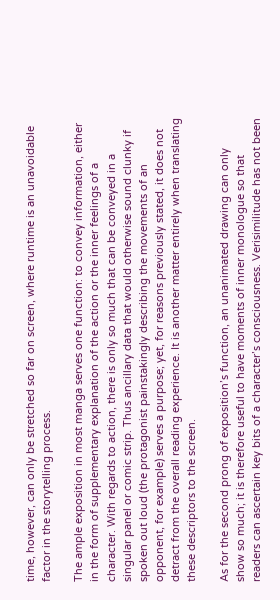time, however, can only be stretched so far on screen, where runtime is an unavoidable factor in the storytelling process.

The ample exposition in most manga serves one function: to convey information, either in the form of supplementary explanation of the action or the inner feelings of a character. With regards to action, there is only so much that can be conveyed in a singular panel or comic strip. Thus ancillary data that would otherwise sound clunky if spoken out loud (the protagonist painstakingly describing the movements of an opponent, for example) serves a purpose; yet, for reasons previously stated, it does not detract from the overall reading experience. It is another matter entirely when translating these descriptors to the screen.

As for the second prong of exposition’s function, an unanimated drawing can only show so much; it is therefore useful to have moments of inner monologue so that readers can ascertain key bits of a character’s consciousness. Verisimilitude has not been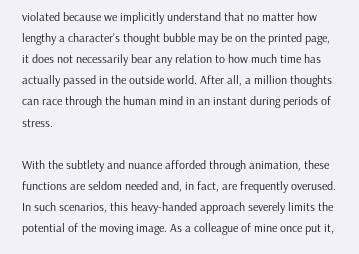violated because we implicitly understand that no matter how lengthy a character’s thought bubble may be on the printed page, it does not necessarily bear any relation to how much time has actually passed in the outside world. After all, a million thoughts can race through the human mind in an instant during periods of stress.

With the subtlety and nuance afforded through animation, these functions are seldom needed and, in fact, are frequently overused. In such scenarios, this heavy-handed approach severely limits the potential of the moving image. As a colleague of mine once put it,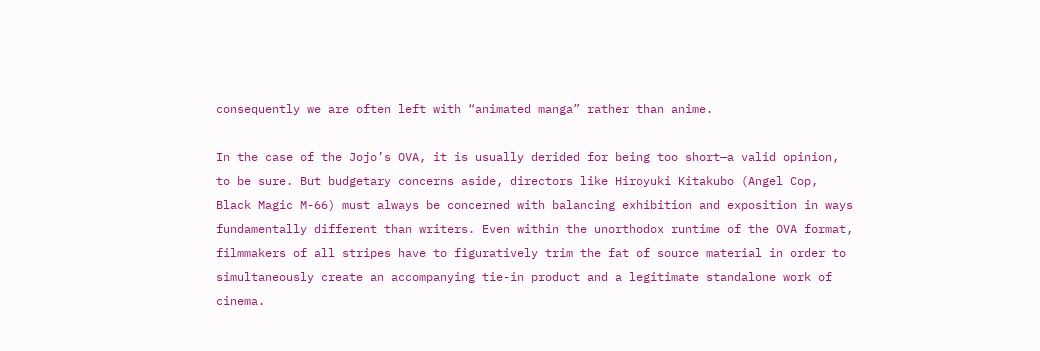consequently we are often left with “animated manga” rather than anime.

In the case of the Jojo’s OVA, it is usually derided for being too short—a valid opinion, to be sure. But budgetary concerns aside, directors like Hiroyuki Kitakubo (Angel Cop, Black Magic M-66) must always be concerned with balancing exhibition and exposition in ways fundamentally different than writers. Even within the unorthodox runtime of the OVA format, filmmakers of all stripes have to figuratively trim the fat of source material in order to simultaneously create an accompanying tie-in product and a legitimate standalone work of cinema.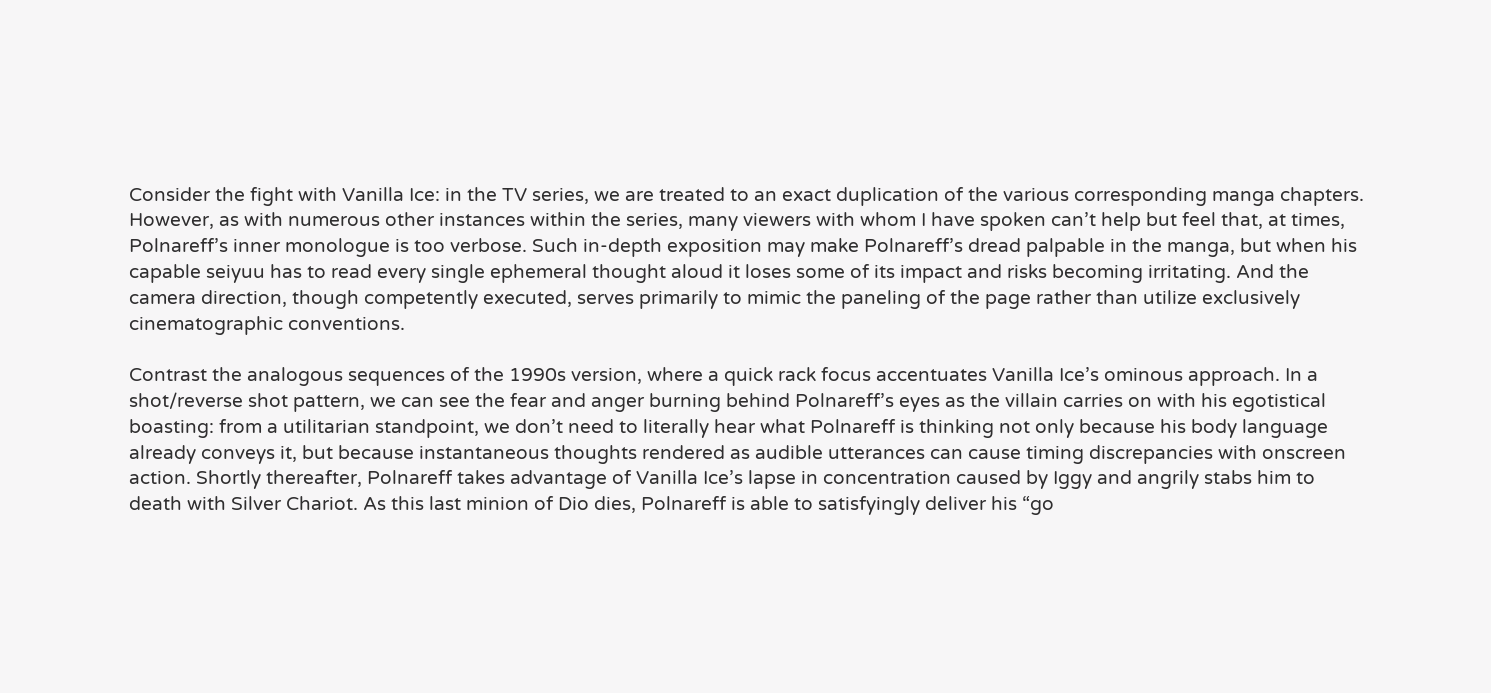Consider the fight with Vanilla Ice: in the TV series, we are treated to an exact duplication of the various corresponding manga chapters. However, as with numerous other instances within the series, many viewers with whom I have spoken can’t help but feel that, at times, Polnareff’s inner monologue is too verbose. Such in-depth exposition may make Polnareff’s dread palpable in the manga, but when his capable seiyuu has to read every single ephemeral thought aloud it loses some of its impact and risks becoming irritating. And the camera direction, though competently executed, serves primarily to mimic the paneling of the page rather than utilize exclusively cinematographic conventions.

Contrast the analogous sequences of the 1990s version, where a quick rack focus accentuates Vanilla Ice’s ominous approach. In a shot/reverse shot pattern, we can see the fear and anger burning behind Polnareff’s eyes as the villain carries on with his egotistical boasting: from a utilitarian standpoint, we don’t need to literally hear what Polnareff is thinking not only because his body language already conveys it, but because instantaneous thoughts rendered as audible utterances can cause timing discrepancies with onscreen action. Shortly thereafter, Polnareff takes advantage of Vanilla Ice’s lapse in concentration caused by Iggy and angrily stabs him to death with Silver Chariot. As this last minion of Dio dies, Polnareff is able to satisfyingly deliver his “go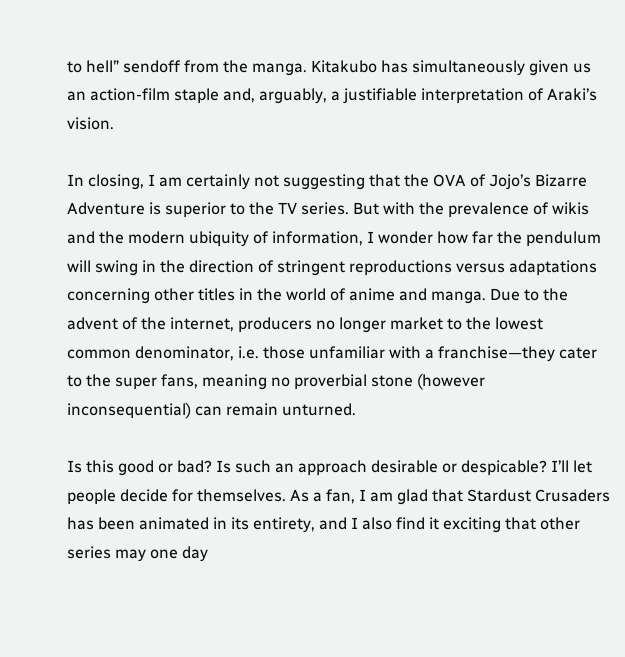to hell” sendoff from the manga. Kitakubo has simultaneously given us an action-film staple and, arguably, a justifiable interpretation of Araki’s vision.

In closing, I am certainly not suggesting that the OVA of Jojo’s Bizarre Adventure is superior to the TV series. But with the prevalence of wikis and the modern ubiquity of information, I wonder how far the pendulum will swing in the direction of stringent reproductions versus adaptations concerning other titles in the world of anime and manga. Due to the advent of the internet, producers no longer market to the lowest common denominator, i.e. those unfamiliar with a franchise—they cater to the super fans, meaning no proverbial stone (however inconsequential) can remain unturned.

Is this good or bad? Is such an approach desirable or despicable? I’ll let people decide for themselves. As a fan, I am glad that Stardust Crusaders has been animated in its entirety, and I also find it exciting that other series may one day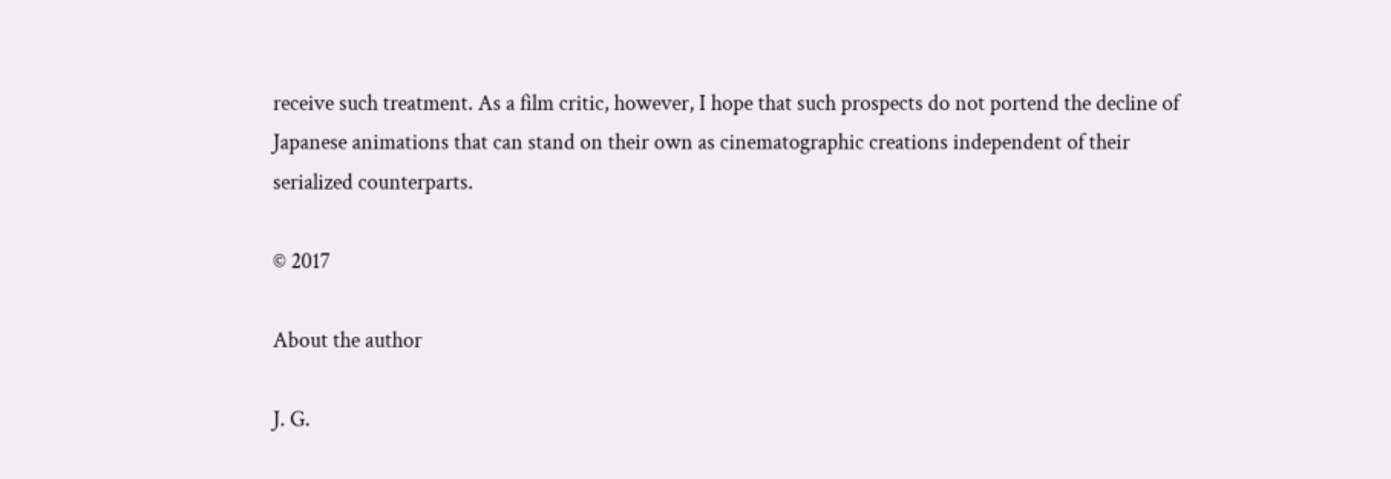receive such treatment. As a film critic, however, I hope that such prospects do not portend the decline of Japanese animations that can stand on their own as cinematographic creations independent of their serialized counterparts.

© 2017

About the author

J. G.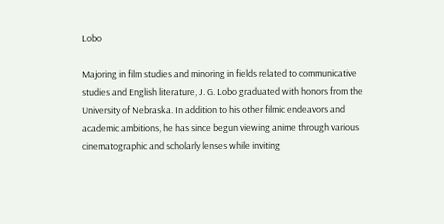Lobo

Majoring in film studies and minoring in fields related to communicative studies and English literature, J. G. Lobo graduated with honors from the University of Nebraska. In addition to his other filmic endeavors and academic ambitions, he has since begun viewing anime through various cinematographic and scholarly lenses while inviting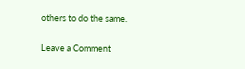others to do the same.

Leave a Comment